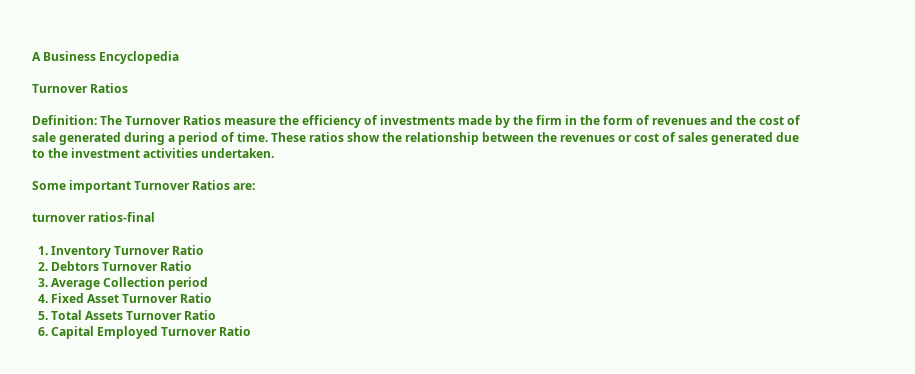A Business Encyclopedia

Turnover Ratios

Definition: The Turnover Ratios measure the efficiency of investments made by the firm in the form of revenues and the cost of sale generated during a period of time. These ratios show the relationship between the revenues or cost of sales generated due to the investment activities undertaken.

Some important Turnover Ratios are:

turnover ratios-final

  1. Inventory Turnover Ratio
  2. Debtors Turnover Ratio
  3. Average Collection period
  4. Fixed Asset Turnover Ratio
  5. Total Assets Turnover Ratio
  6. Capital Employed Turnover Ratio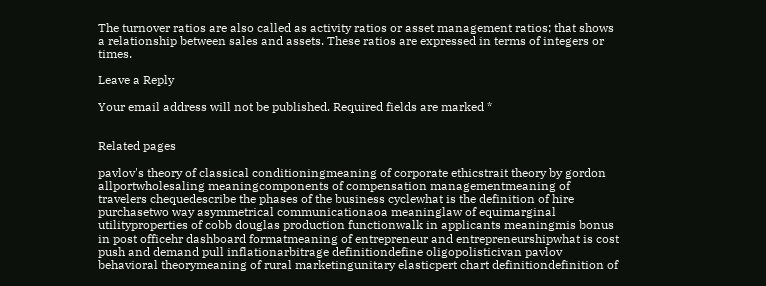The turnover ratios are also called as activity ratios or asset management ratios; that shows a relationship between sales and assets. These ratios are expressed in terms of integers or times.

Leave a Reply

Your email address will not be published. Required fields are marked *


Related pages

pavlov's theory of classical conditioningmeaning of corporate ethicstrait theory by gordon allportwholesaling meaningcomponents of compensation managementmeaning of travelers chequedescribe the phases of the business cyclewhat is the definition of hire purchasetwo way asymmetrical communicationaoa meaninglaw of equimarginal utilityproperties of cobb douglas production functionwalk in applicants meaningmis bonus in post officehr dashboard formatmeaning of entrepreneur and entrepreneurshipwhat is cost push and demand pull inflationarbitrage definitiondefine oligopolisticivan pavlov behavioral theorymeaning of rural marketingunitary elasticpert chart definitiondefinition of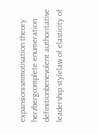expansionismmotivation theory herzbergcomplete enumeration definitionbenevolent authoritative leadership stylelaw of elasticity of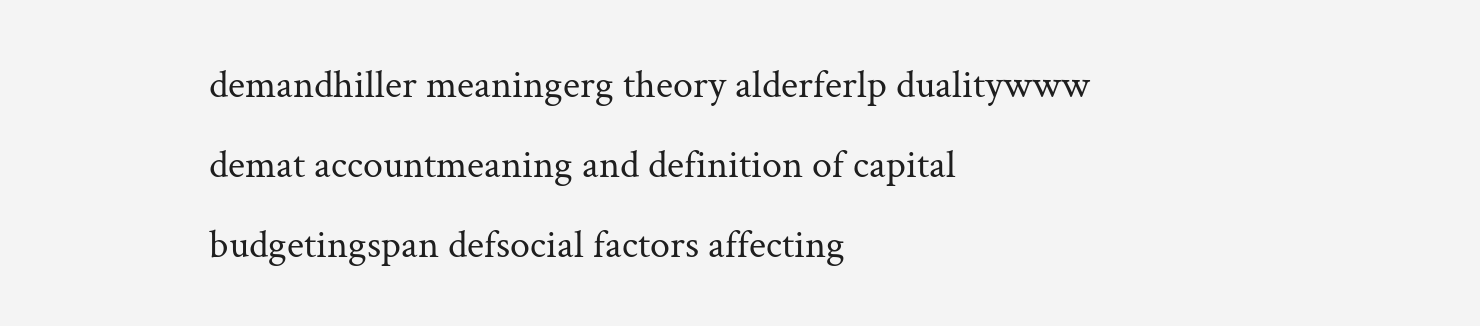demandhiller meaningerg theory alderferlp dualitywww demat accountmeaning and definition of capital budgetingspan defsocial factors affecting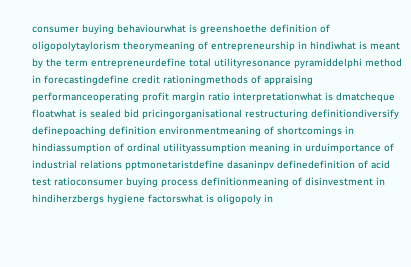consumer buying behaviourwhat is greenshoethe definition of oligopolytaylorism theorymeaning of entrepreneurship in hindiwhat is meant by the term entrepreneurdefine total utilityresonance pyramiddelphi method in forecastingdefine credit rationingmethods of appraising performanceoperating profit margin ratio interpretationwhat is dmatcheque floatwhat is sealed bid pricingorganisational restructuring definitiondiversify definepoaching definition environmentmeaning of shortcomings in hindiassumption of ordinal utilityassumption meaning in urduimportance of industrial relations pptmonetaristdefine dasaninpv definedefinition of acid test ratioconsumer buying process definitionmeaning of disinvestment in hindiherzbergs hygiene factorswhat is oligopoly in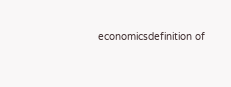economicsdefinition of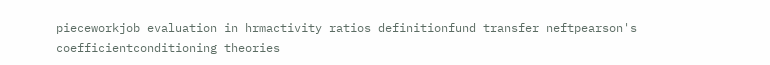pieceworkjob evaluation in hrmactivity ratios definitionfund transfer neftpearson's coefficientconditioning theories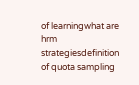of learningwhat are hrm strategiesdefinition of quota sampling